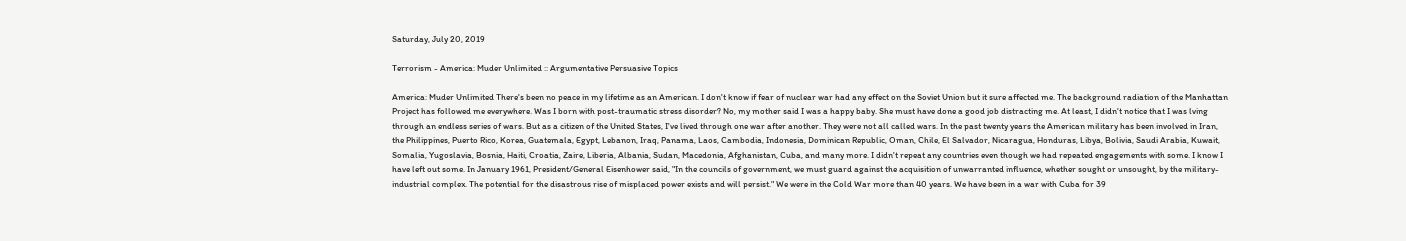Saturday, July 20, 2019

Terrorism - America: Muder Unlimited :: Argumentative Persuasive Topics

America: Muder Unlimited There's been no peace in my lifetime as an American. I don't know if fear of nuclear war had any effect on the Soviet Union but it sure affected me. The background radiation of the Manhattan Project has followed me everywhere. Was I born with post-traumatic stress disorder? No, my mother said I was a happy baby. She must have done a good job distracting me. At least, I didn't notice that I was lving through an endless series of wars. But as a citizen of the United States, I've lived through one war after another. They were not all called wars. In the past twenty years the American military has been involved in Iran, the Philippines, Puerto Rico, Korea, Guatemala, Egypt, Lebanon, Iraq, Panama, Laos, Cambodia, Indonesia, Dominican Republic, Oman, Chile, El Salvador, Nicaragua, Honduras, Libya, Bolivia, Saudi Arabia, Kuwait, Somalia, Yugoslavia, Bosnia, Haiti, Croatia, Zaire, Liberia, Albania, Sudan, Macedonia, Afghanistan, Cuba, and many more. I didn't repeat any countries even though we had repeated engagements with some. I know I have left out some. In January 1961, President/General Eisenhower said, "In the councils of government, we must guard against the acquisition of unwarranted influence, whether sought or unsought, by the military-industrial complex. The potential for the disastrous rise of misplaced power exists and will persist." We were in the Cold War more than 40 years. We have been in a war with Cuba for 39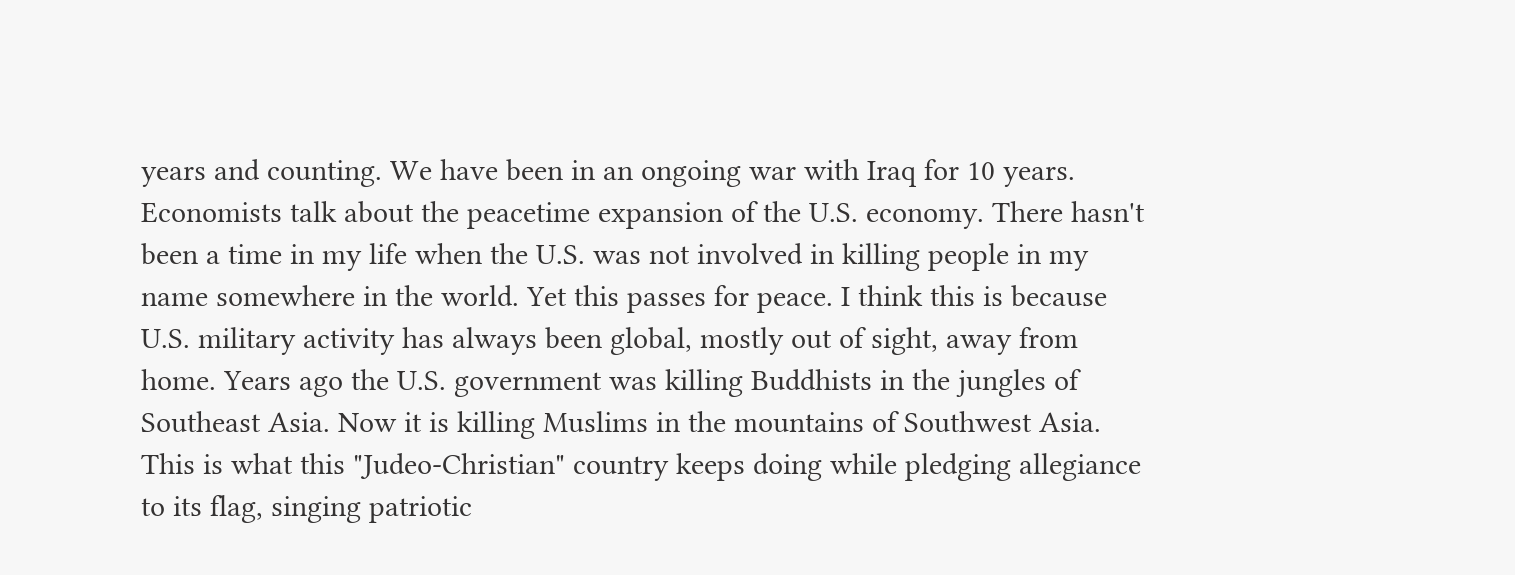years and counting. We have been in an ongoing war with Iraq for 10 years. Economists talk about the peacetime expansion of the U.S. economy. There hasn't been a time in my life when the U.S. was not involved in killing people in my name somewhere in the world. Yet this passes for peace. I think this is because U.S. military activity has always been global, mostly out of sight, away from home. Years ago the U.S. government was killing Buddhists in the jungles of Southeast Asia. Now it is killing Muslims in the mountains of Southwest Asia. This is what this "Judeo-Christian" country keeps doing while pledging allegiance to its flag, singing patriotic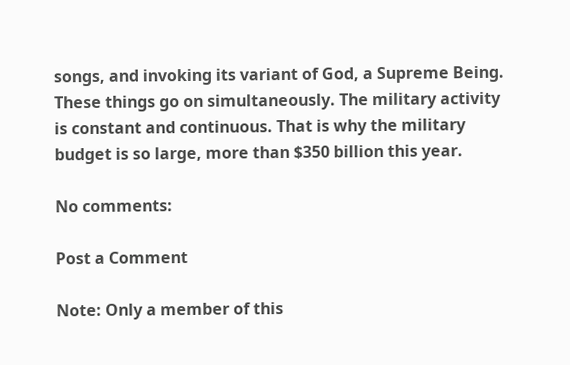songs, and invoking its variant of God, a Supreme Being. These things go on simultaneously. The military activity is constant and continuous. That is why the military budget is so large, more than $350 billion this year.

No comments:

Post a Comment

Note: Only a member of this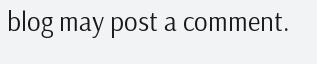blog may post a comment.